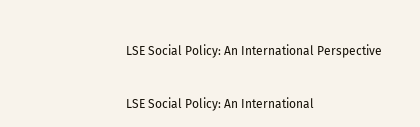LSE Social Policy: An International Perspective

LSE Social Policy: An International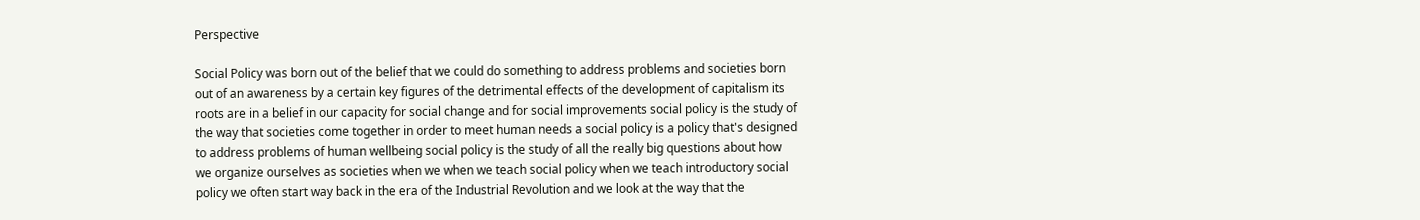Perspective

Social Policy was born out of the belief that we could do something to address problems and societies born out of an awareness by a certain key figures of the detrimental effects of the development of capitalism its roots are in a belief in our capacity for social change and for social improvements social policy is the study of the way that societies come together in order to meet human needs a social policy is a policy that's designed to address problems of human wellbeing social policy is the study of all the really big questions about how we organize ourselves as societies when we when we teach social policy when we teach introductory social policy we often start way back in the era of the Industrial Revolution and we look at the way that the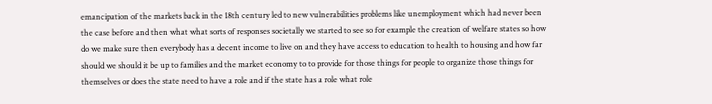emancipation of the markets back in the 18th century led to new vulnerabilities problems like unemployment which had never been the case before and then what what sorts of responses societally we started to see so for example the creation of welfare states so how do we make sure then everybody has a decent income to live on and they have access to education to health to housing and how far should we should it be up to families and the market economy to to provide for those things for people to organize those things for themselves or does the state need to have a role and if the state has a role what role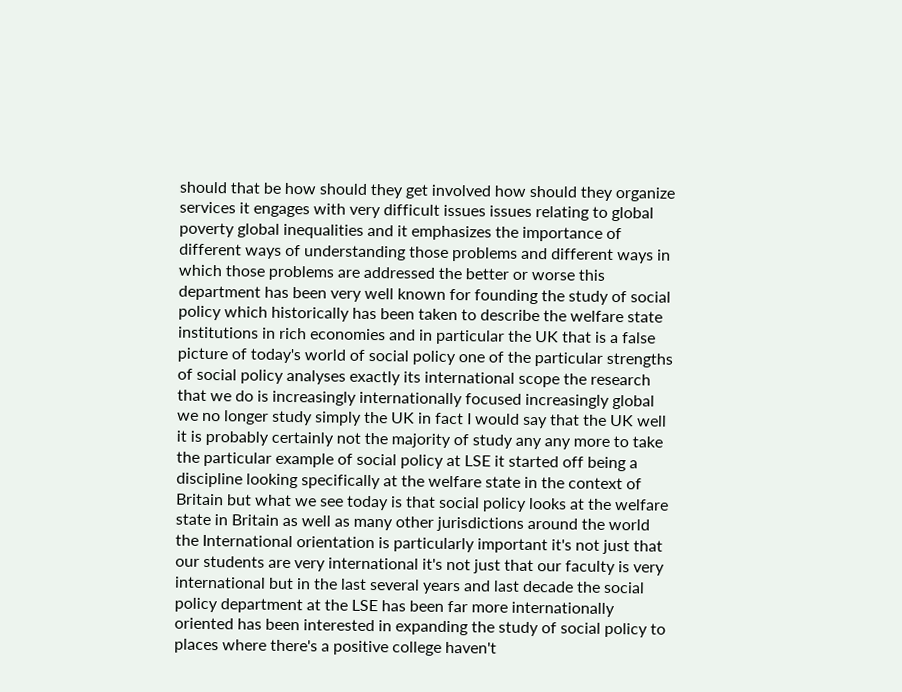should that be how should they get involved how should they organize services it engages with very difficult issues issues relating to global poverty global inequalities and it emphasizes the importance of different ways of understanding those problems and different ways in which those problems are addressed the better or worse this department has been very well known for founding the study of social policy which historically has been taken to describe the welfare state institutions in rich economies and in particular the UK that is a false picture of today's world of social policy one of the particular strengths of social policy analyses exactly its international scope the research that we do is increasingly internationally focused increasingly global we no longer study simply the UK in fact I would say that the UK well it is probably certainly not the majority of study any any more to take the particular example of social policy at LSE it started off being a discipline looking specifically at the welfare state in the context of Britain but what we see today is that social policy looks at the welfare state in Britain as well as many other jurisdictions around the world the International orientation is particularly important it's not just that our students are very international it's not just that our faculty is very international but in the last several years and last decade the social policy department at the LSE has been far more internationally oriented has been interested in expanding the study of social policy to places where there's a positive college haven't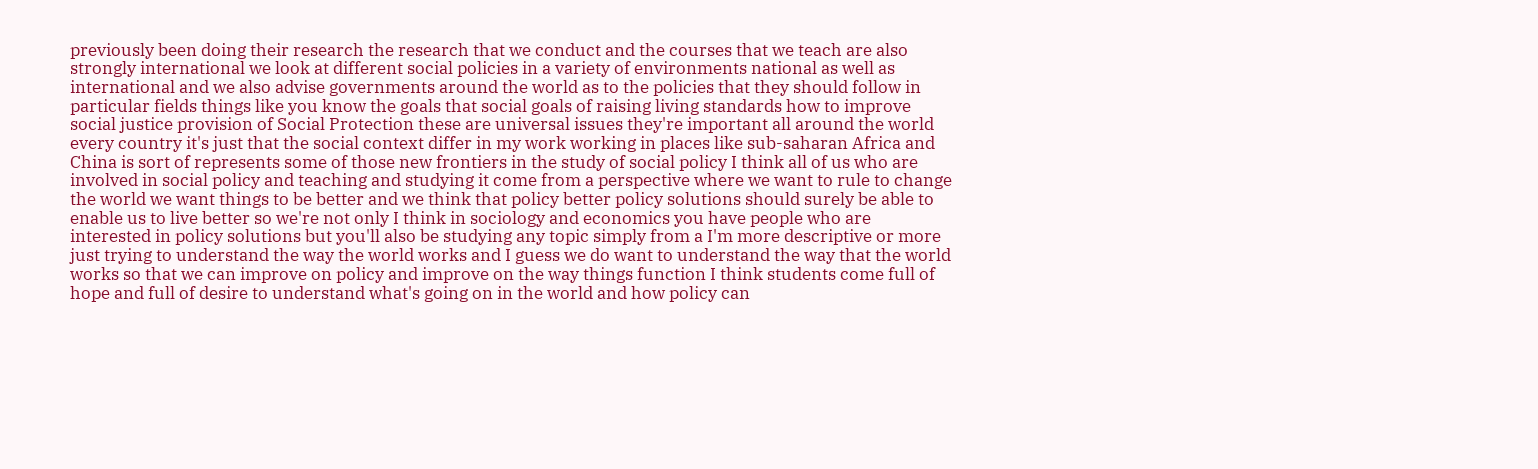previously been doing their research the research that we conduct and the courses that we teach are also strongly international we look at different social policies in a variety of environments national as well as international and we also advise governments around the world as to the policies that they should follow in particular fields things like you know the goals that social goals of raising living standards how to improve social justice provision of Social Protection these are universal issues they're important all around the world every country it's just that the social context differ in my work working in places like sub-saharan Africa and China is sort of represents some of those new frontiers in the study of social policy I think all of us who are involved in social policy and teaching and studying it come from a perspective where we want to rule to change the world we want things to be better and we think that policy better policy solutions should surely be able to enable us to live better so we're not only I think in sociology and economics you have people who are interested in policy solutions but you'll also be studying any topic simply from a I'm more descriptive or more just trying to understand the way the world works and I guess we do want to understand the way that the world works so that we can improve on policy and improve on the way things function I think students come full of hope and full of desire to understand what's going on in the world and how policy can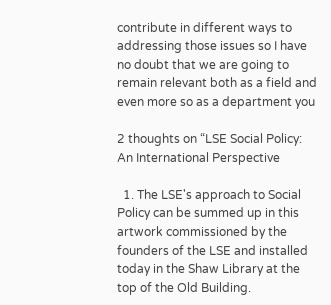contribute in different ways to addressing those issues so I have no doubt that we are going to remain relevant both as a field and even more so as a department you

2 thoughts on “LSE Social Policy: An International Perspective

  1. The LSE's approach to Social Policy can be summed up in this artwork commissioned by the founders of the LSE and installed today in the Shaw Library at the top of the Old Building.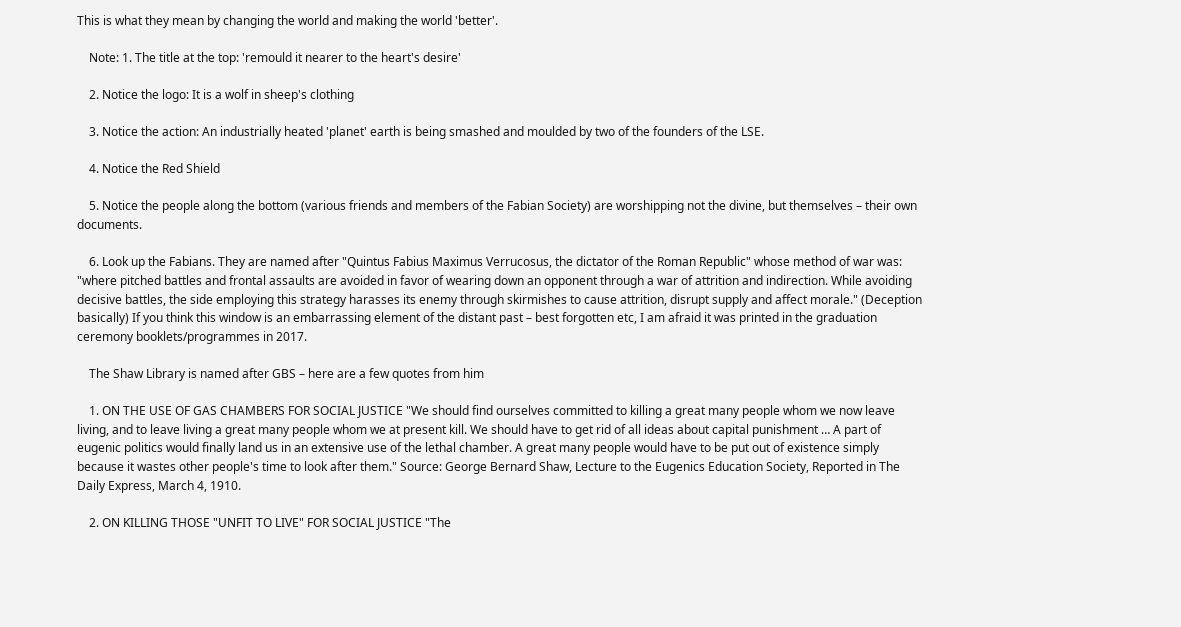This is what they mean by changing the world and making the world 'better'.

    Note: 1. The title at the top: 'remould it nearer to the heart's desire'

    2. Notice the logo: It is a wolf in sheep's clothing

    3. Notice the action: An industrially heated 'planet' earth is being smashed and moulded by two of the founders of the LSE.

    4. Notice the Red Shield

    5. Notice the people along the bottom (various friends and members of the Fabian Society) are worshipping not the divine, but themselves – their own documents.

    6. Look up the Fabians. They are named after "Quintus Fabius Maximus Verrucosus, the dictator of the Roman Republic" whose method of war was: "where pitched battles and frontal assaults are avoided in favor of wearing down an opponent through a war of attrition and indirection. While avoiding decisive battles, the side employing this strategy harasses its enemy through skirmishes to cause attrition, disrupt supply and affect morale." (Deception basically) If you think this window is an embarrassing element of the distant past – best forgotten etc, I am afraid it was printed in the graduation ceremony booklets/programmes in 2017.

    The Shaw Library is named after GBS – here are a few quotes from him

    1. ON THE USE OF GAS CHAMBERS FOR SOCIAL JUSTICE "We should find ourselves committed to killing a great many people whom we now leave living, and to leave living a great many people whom we at present kill. We should have to get rid of all ideas about capital punishment … A part of eugenic politics would finally land us in an extensive use of the lethal chamber. A great many people would have to be put out of existence simply because it wastes other people's time to look after them." Source: George Bernard Shaw, Lecture to the Eugenics Education Society, Reported in The Daily Express, March 4, 1910.

    2. ON KILLING THOSE "UNFIT TO LIVE" FOR SOCIAL JUSTICE "The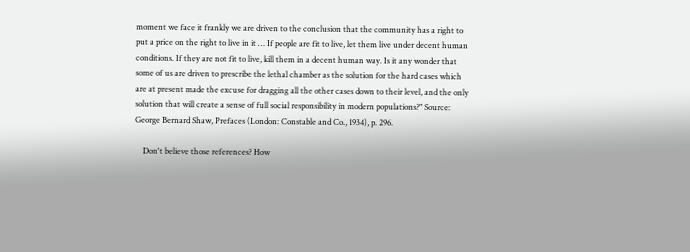moment we face it frankly we are driven to the conclusion that the community has a right to put a price on the right to live in it … If people are fit to live, let them live under decent human conditions. If they are not fit to live, kill them in a decent human way. Is it any wonder that some of us are driven to prescribe the lethal chamber as the solution for the hard cases which are at present made the excuse for dragging all the other cases down to their level, and the only solution that will create a sense of full social responsibility in modern populations?" Source: George Bernard Shaw, Prefaces (London: Constable and Co., 1934), p. 296.

    Don't believe those references? How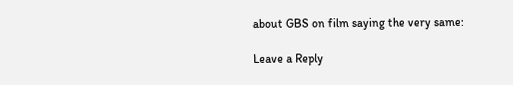about GBS on film saying the very same:

Leave a Reply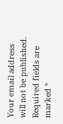Your email address will not be published. Required fields are marked *